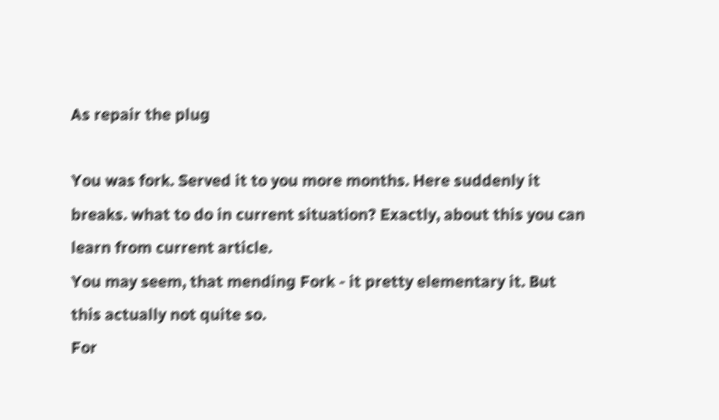As repair the plug

You was fork. Served it to you more months. Here suddenly it breaks. what to do in current situation? Exactly, about this you can learn from current article.
You may seem, that mending Fork - it pretty elementary it. But this actually not quite so.
For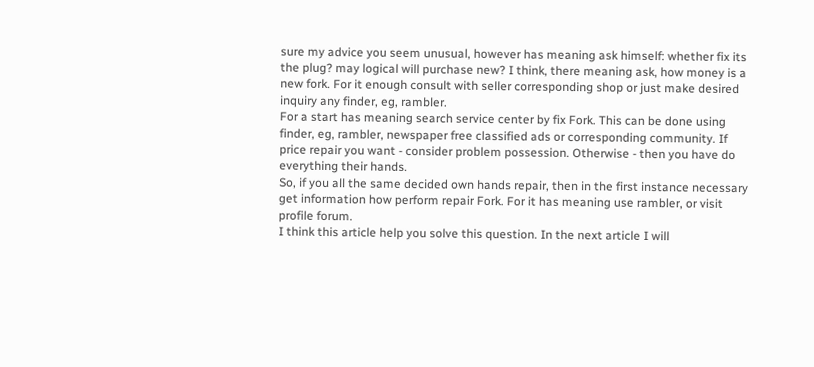sure my advice you seem unusual, however has meaning ask himself: whether fix its the plug? may logical will purchase new? I think, there meaning ask, how money is a new fork. For it enough consult with seller corresponding shop or just make desired inquiry any finder, eg, rambler.
For a start has meaning search service center by fix Fork. This can be done using finder, eg, rambler, newspaper free classified ads or corresponding community. If price repair you want - consider problem possession. Otherwise - then you have do everything their hands.
So, if you all the same decided own hands repair, then in the first instance necessary get information how perform repair Fork. For it has meaning use rambler, or visit profile forum.
I think this article help you solve this question. In the next article I will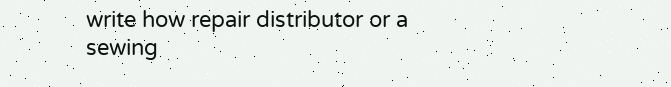write how repair distributor or a sewing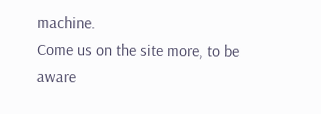machine.
Come us on the site more, to be aware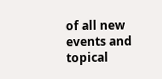of all new events and topical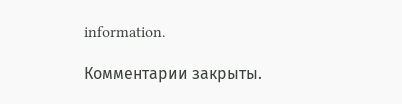information.

Комментарии закрыты.